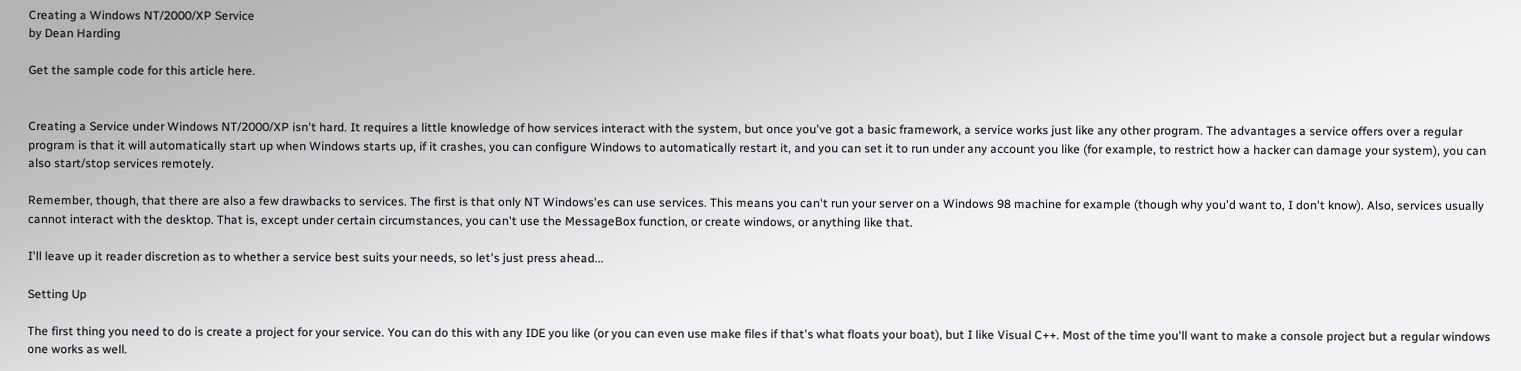Creating a Windows NT/2000/XP Service
by Dean Harding

Get the sample code for this article here.


Creating a Service under Windows NT/2000/XP isn't hard. It requires a little knowledge of how services interact with the system, but once you've got a basic framework, a service works just like any other program. The advantages a service offers over a regular program is that it will automatically start up when Windows starts up, if it crashes, you can configure Windows to automatically restart it, and you can set it to run under any account you like (for example, to restrict how a hacker can damage your system), you can also start/stop services remotely.

Remember, though, that there are also a few drawbacks to services. The first is that only NT Windows'es can use services. This means you can't run your server on a Windows 98 machine for example (though why you'd want to, I don't know). Also, services usually cannot interact with the desktop. That is, except under certain circumstances, you can't use the MessageBox function, or create windows, or anything like that.

I'll leave up it reader discretion as to whether a service best suits your needs, so let's just press ahead...

Setting Up

The first thing you need to do is create a project for your service. You can do this with any IDE you like (or you can even use make files if that's what floats your boat), but I like Visual C++. Most of the time you'll want to make a console project but a regular windows one works as well.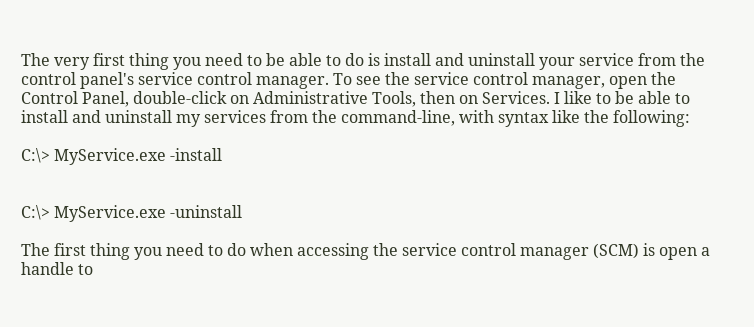The very first thing you need to be able to do is install and uninstall your service from the control panel's service control manager. To see the service control manager, open the Control Panel, double-click on Administrative Tools, then on Services. I like to be able to install and uninstall my services from the command-line, with syntax like the following:

C:\> MyService.exe -install


C:\> MyService.exe -uninstall

The first thing you need to do when accessing the service control manager (SCM) is open a handle to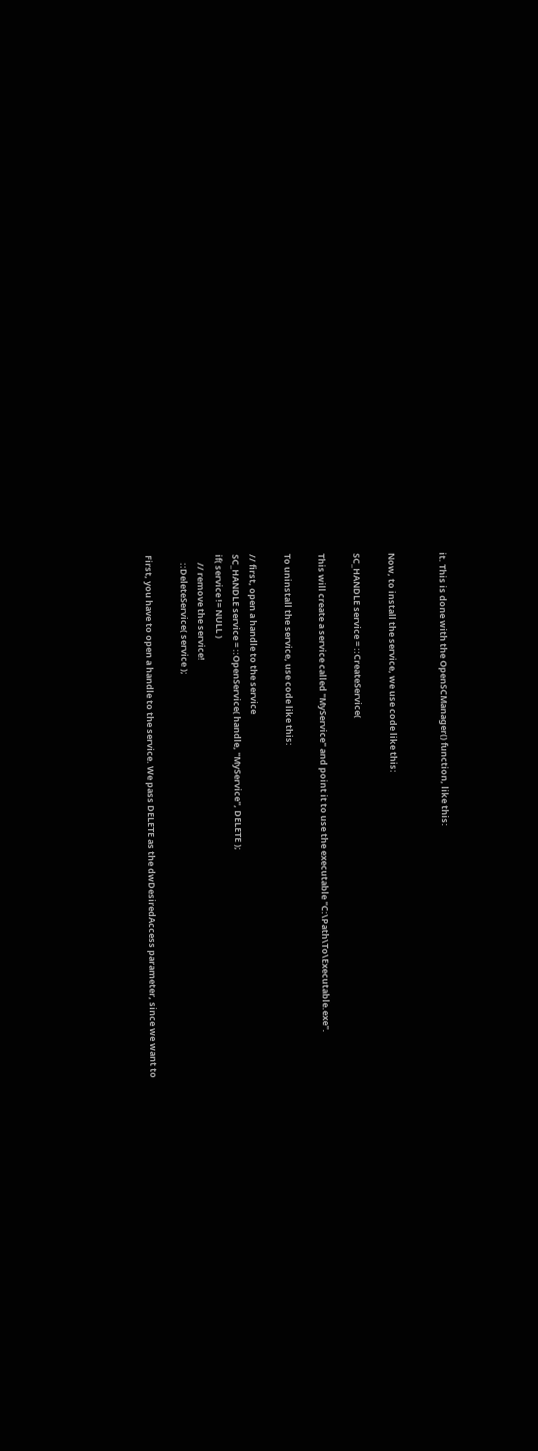it. This is done with the OpenSCManager() function, like this:


Now, to install the service, we use code like this:

SC_HANDLE service = ::CreateService(

This will create a service called "MyService" and point it to use the executable "C:\Path\To\Executable.exe".

To uninstall the service, use code like this:

// first, open a handle to the service
SC_HANDLE service = ::OpenService( handle, "MyService", DELETE );
if( service != NULL )
    // remove the service!
    ::DeleteService( service );

First, you have to open a handle to the service. We pass DELETE as the dwDesiredAccess parameter, since we want to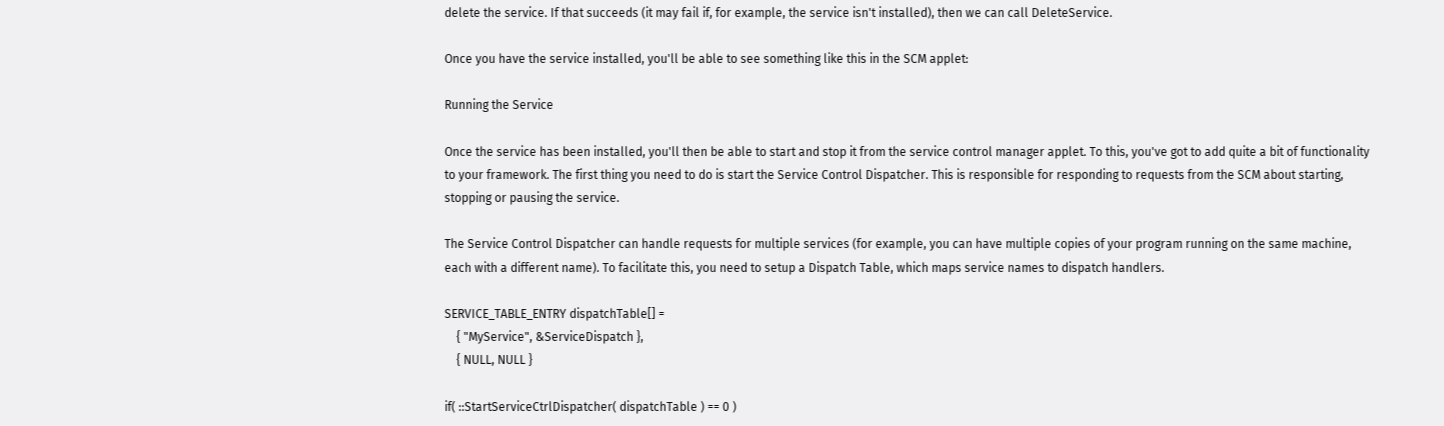delete the service. If that succeeds (it may fail if, for example, the service isn't installed), then we can call DeleteService.

Once you have the service installed, you'll be able to see something like this in the SCM applet:

Running the Service

Once the service has been installed, you'll then be able to start and stop it from the service control manager applet. To this, you've got to add quite a bit of functionality to your framework. The first thing you need to do is start the Service Control Dispatcher. This is responsible for responding to requests from the SCM about starting, stopping or pausing the service.

The Service Control Dispatcher can handle requests for multiple services (for example, you can have multiple copies of your program running on the same machine, each with a different name). To facilitate this, you need to setup a Dispatch Table, which maps service names to dispatch handlers.

SERVICE_TABLE_ENTRY dispatchTable[] =
    { "MyService", &ServiceDispatch },
    { NULL, NULL }

if( ::StartServiceCtrlDispatcher( dispatchTable ) == 0 )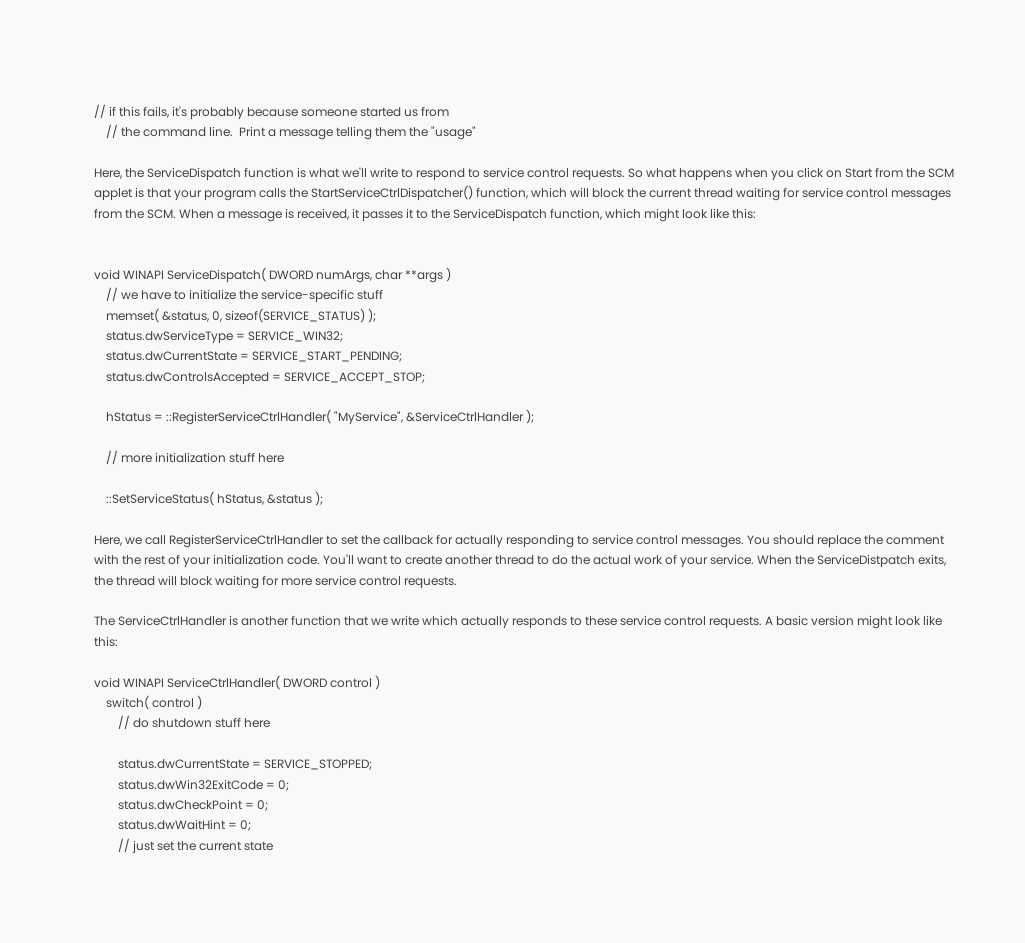// if this fails, it's probably because someone started us from
    // the command line.  Print a message telling them the "usage"

Here, the ServiceDispatch function is what we'll write to respond to service control requests. So what happens when you click on Start from the SCM applet is that your program calls the StartServiceCtrlDispatcher() function, which will block the current thread waiting for service control messages from the SCM. When a message is received, it passes it to the ServiceDispatch function, which might look like this:


void WINAPI ServiceDispatch( DWORD numArgs, char **args )
    // we have to initialize the service-specific stuff
    memset( &status, 0, sizeof(SERVICE_STATUS) );
    status.dwServiceType = SERVICE_WIN32;
    status.dwCurrentState = SERVICE_START_PENDING;
    status.dwControlsAccepted = SERVICE_ACCEPT_STOP;

    hStatus = ::RegisterServiceCtrlHandler( "MyService", &ServiceCtrlHandler );

    // more initialization stuff here

    ::SetServiceStatus( hStatus, &status );

Here, we call RegisterServiceCtrlHandler to set the callback for actually responding to service control messages. You should replace the comment with the rest of your initialization code. You'll want to create another thread to do the actual work of your service. When the ServiceDistpatch exits, the thread will block waiting for more service control requests.

The ServiceCtrlHandler is another function that we write which actually responds to these service control requests. A basic version might look like this:

void WINAPI ServiceCtrlHandler( DWORD control )
    switch( control )
        // do shutdown stuff here

        status.dwCurrentState = SERVICE_STOPPED;
        status.dwWin32ExitCode = 0;
        status.dwCheckPoint = 0;
        status.dwWaitHint = 0;
        // just set the current state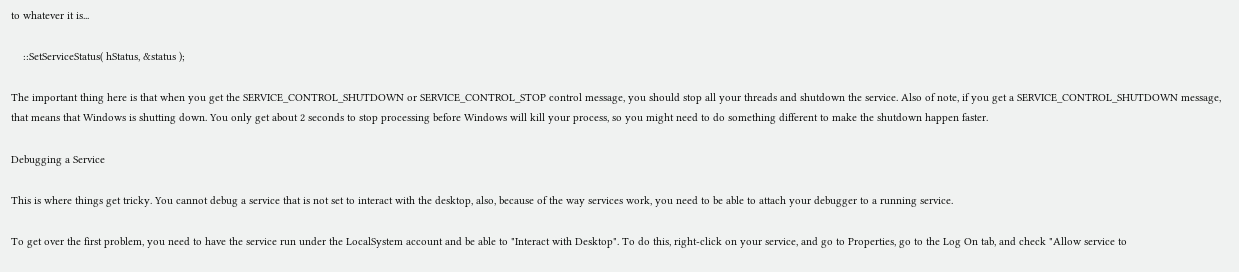to whatever it is...

    ::SetServiceStatus( hStatus, &status );

The important thing here is that when you get the SERVICE_CONTROL_SHUTDOWN or SERVICE_CONTROL_STOP control message, you should stop all your threads and shutdown the service. Also of note, if you get a SERVICE_CONTROL_SHUTDOWN message, that means that Windows is shutting down. You only get about 2 seconds to stop processing before Windows will kill your process, so you might need to do something different to make the shutdown happen faster.

Debugging a Service

This is where things get tricky. You cannot debug a service that is not set to interact with the desktop, also, because of the way services work, you need to be able to attach your debugger to a running service.

To get over the first problem, you need to have the service run under the LocalSystem account and be able to "Interact with Desktop". To do this, right-click on your service, and go to Properties, go to the Log On tab, and check "Allow service to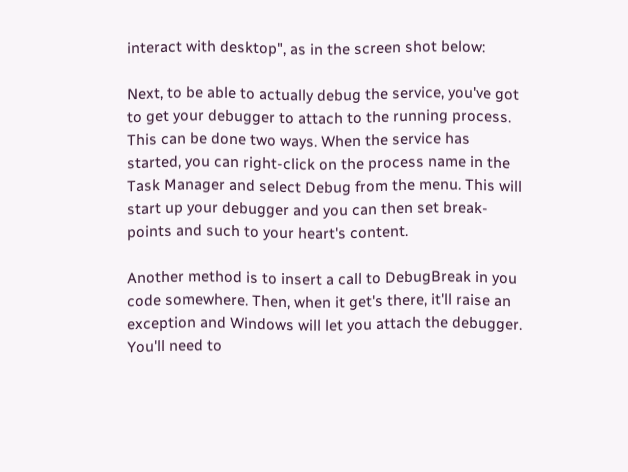interact with desktop", as in the screen shot below:

Next, to be able to actually debug the service, you've got to get your debugger to attach to the running process. This can be done two ways. When the service has started, you can right-click on the process name in the Task Manager and select Debug from the menu. This will start up your debugger and you can then set break-points and such to your heart's content.

Another method is to insert a call to DebugBreak in you code somewhere. Then, when it get's there, it'll raise an exception and Windows will let you attach the debugger. You'll need to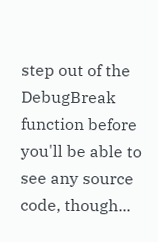step out of the DebugBreak function before you'll be able to see any source code, though...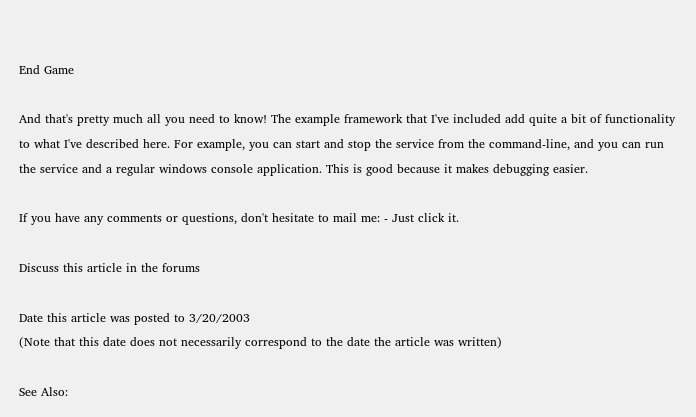End Game

And that's pretty much all you need to know! The example framework that I've included add quite a bit of functionality to what I've described here. For example, you can start and stop the service from the command-line, and you can run the service and a regular windows console application. This is good because it makes debugging easier.

If you have any comments or questions, don't hesitate to mail me: - Just click it.

Discuss this article in the forums

Date this article was posted to 3/20/2003
(Note that this date does not necessarily correspond to the date the article was written)

See Also: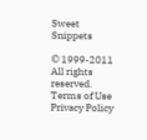Sweet Snippets

© 1999-2011 All rights reserved. Terms of Use Privacy Policy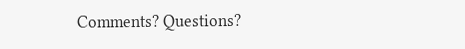Comments? Questions?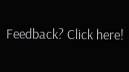Feedback? Click here!